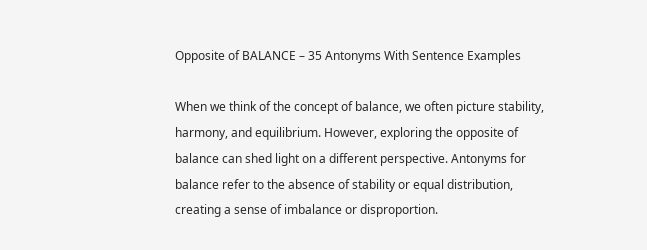Opposite of BALANCE – 35 Antonyms With Sentence Examples

When we think of the concept of balance, we often picture stability, harmony, and equilibrium. However, exploring the opposite of balance can shed light on a different perspective. Antonyms for balance refer to the absence of stability or equal distribution, creating a sense of imbalance or disproportion.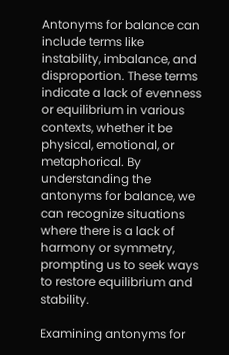Antonyms for balance can include terms like instability, imbalance, and disproportion. These terms indicate a lack of evenness or equilibrium in various contexts, whether it be physical, emotional, or metaphorical. By understanding the antonyms for balance, we can recognize situations where there is a lack of harmony or symmetry, prompting us to seek ways to restore equilibrium and stability.

Examining antonyms for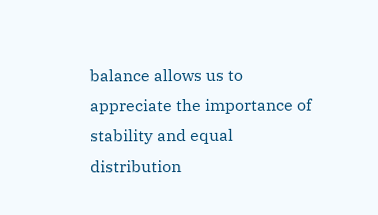balance allows us to appreciate the importance of stability and equal distribution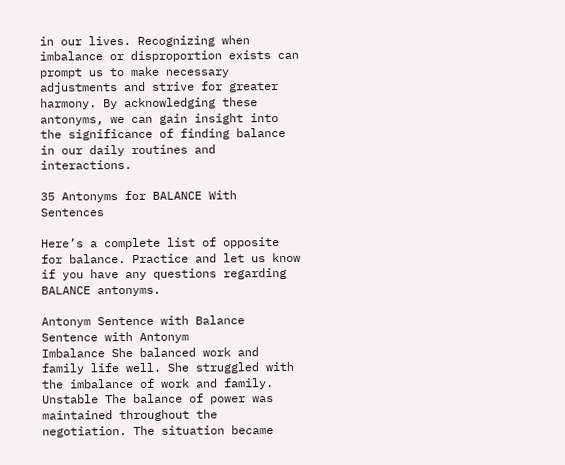in our lives. Recognizing when imbalance or disproportion exists can prompt us to make necessary adjustments and strive for greater harmony. By acknowledging these antonyms, we can gain insight into the significance of finding balance in our daily routines and interactions.

35 Antonyms for BALANCE With Sentences

Here’s a complete list of opposite for balance. Practice and let us know if you have any questions regarding BALANCE antonyms.

Antonym Sentence with Balance Sentence with Antonym
Imbalance She balanced work and family life well. She struggled with the imbalance of work and family.
Unstable The balance of power was maintained throughout the negotiation. The situation became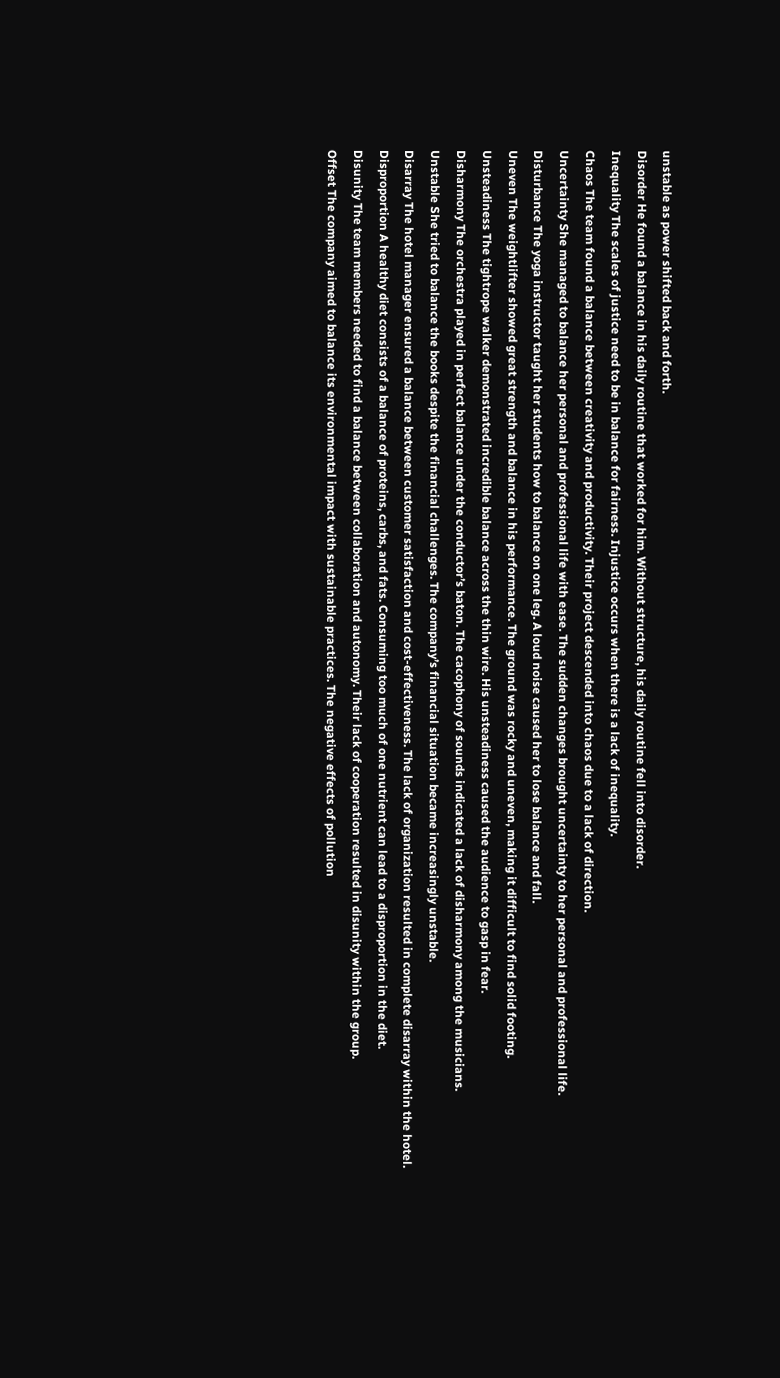unstable as power shifted back and forth.
Disorder He found a balance in his daily routine that worked for him. Without structure, his daily routine fell into disorder.
Inequality The scales of justice need to be in balance for fairness. Injustice occurs when there is a lack of inequality.
Chaos The team found a balance between creativity and productivity. Their project descended into chaos due to a lack of direction.
Uncertainty She managed to balance her personal and professional life with ease. The sudden changes brought uncertainty to her personal and professional life.
Disturbance The yoga instructor taught her students how to balance on one leg. A loud noise caused her to lose balance and fall.
Uneven The weightlifter showed great strength and balance in his performance. The ground was rocky and uneven, making it difficult to find solid footing.
Unsteadiness The tightrope walker demonstrated incredible balance across the thin wire. His unsteadiness caused the audience to gasp in fear.
Disharmony The orchestra played in perfect balance under the conductor’s baton. The cacophony of sounds indicated a lack of disharmony among the musicians.
Unstable She tried to balance the books despite the financial challenges. The company’s financial situation became increasingly unstable.
Disarray The hotel manager ensured a balance between customer satisfaction and cost-effectiveness. The lack of organization resulted in complete disarray within the hotel.
Disproportion A healthy diet consists of a balance of proteins, carbs, and fats. Consuming too much of one nutrient can lead to a disproportion in the diet.
Disunity The team members needed to find a balance between collaboration and autonomy. Their lack of cooperation resulted in disunity within the group.
Offset The company aimed to balance its environmental impact with sustainable practices. The negative effects of pollution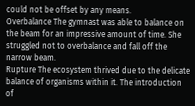could not be offset by any means.
Overbalance The gymnast was able to balance on the beam for an impressive amount of time. She struggled not to overbalance and fall off the narrow beam.
Rupture The ecosystem thrived due to the delicate balance of organisms within it. The introduction of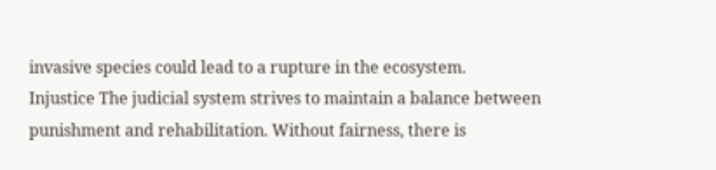invasive species could lead to a rupture in the ecosystem.
Injustice The judicial system strives to maintain a balance between punishment and rehabilitation. Without fairness, there is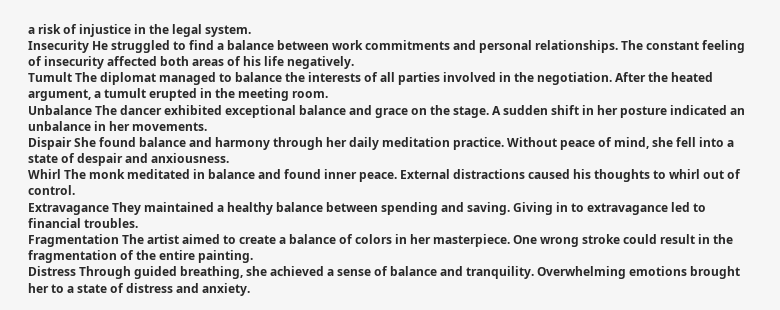a risk of injustice in the legal system.
Insecurity He struggled to find a balance between work commitments and personal relationships. The constant feeling of insecurity affected both areas of his life negatively.
Tumult The diplomat managed to balance the interests of all parties involved in the negotiation. After the heated argument, a tumult erupted in the meeting room.
Unbalance The dancer exhibited exceptional balance and grace on the stage. A sudden shift in her posture indicated an unbalance in her movements.
Dispair She found balance and harmony through her daily meditation practice. Without peace of mind, she fell into a state of despair and anxiousness.
Whirl The monk meditated in balance and found inner peace. External distractions caused his thoughts to whirl out of control.
Extravagance They maintained a healthy balance between spending and saving. Giving in to extravagance led to financial troubles.
Fragmentation The artist aimed to create a balance of colors in her masterpiece. One wrong stroke could result in the fragmentation of the entire painting.
Distress Through guided breathing, she achieved a sense of balance and tranquility. Overwhelming emotions brought her to a state of distress and anxiety.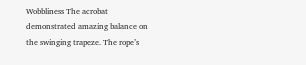Wobbliness The acrobat demonstrated amazing balance on the swinging trapeze. The rope’s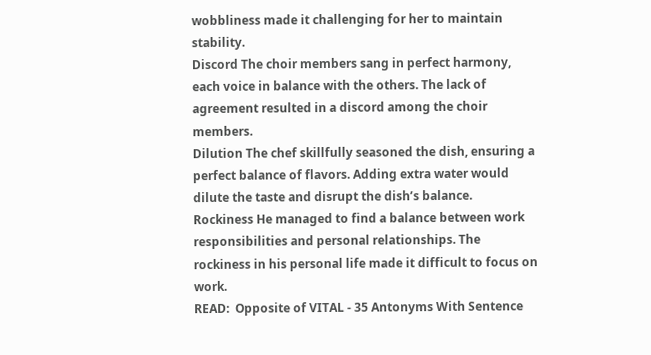wobbliness made it challenging for her to maintain stability.
Discord The choir members sang in perfect harmony, each voice in balance with the others. The lack of agreement resulted in a discord among the choir members.
Dilution The chef skillfully seasoned the dish, ensuring a perfect balance of flavors. Adding extra water would dilute the taste and disrupt the dish’s balance.
Rockiness He managed to find a balance between work responsibilities and personal relationships. The rockiness in his personal life made it difficult to focus on work.
READ:  Opposite of VITAL - 35 Antonyms With Sentence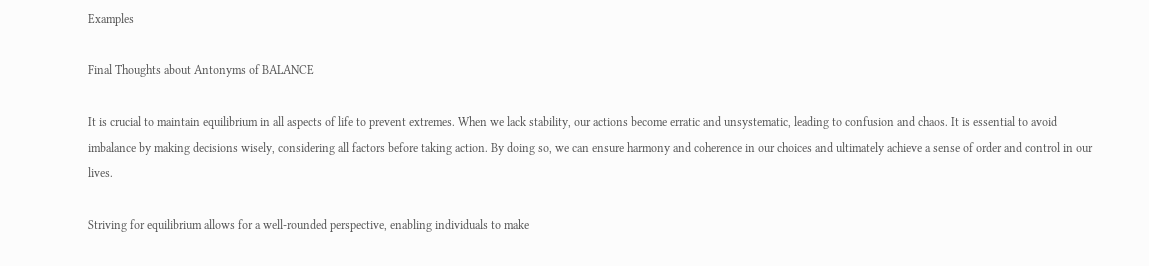Examples

Final Thoughts about Antonyms of BALANCE

It is crucial to maintain equilibrium in all aspects of life to prevent extremes. When we lack stability, our actions become erratic and unsystematic, leading to confusion and chaos. It is essential to avoid imbalance by making decisions wisely, considering all factors before taking action. By doing so, we can ensure harmony and coherence in our choices and ultimately achieve a sense of order and control in our lives.

Striving for equilibrium allows for a well-rounded perspective, enabling individuals to make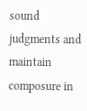sound judgments and maintain composure in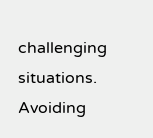challenging situations. Avoiding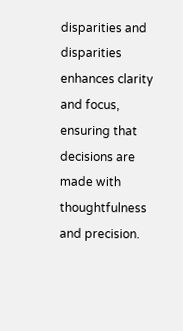disparities and disparities enhances clarity and focus, ensuring that decisions are made with thoughtfulness and precision.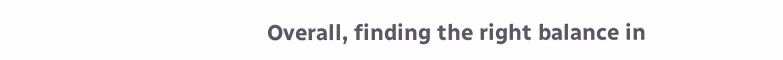Overall, finding the right balance in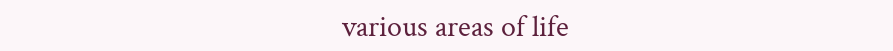various areas of life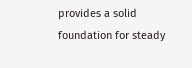provides a solid foundation for steady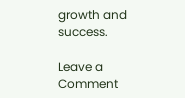growth and success.

Leave a Comment